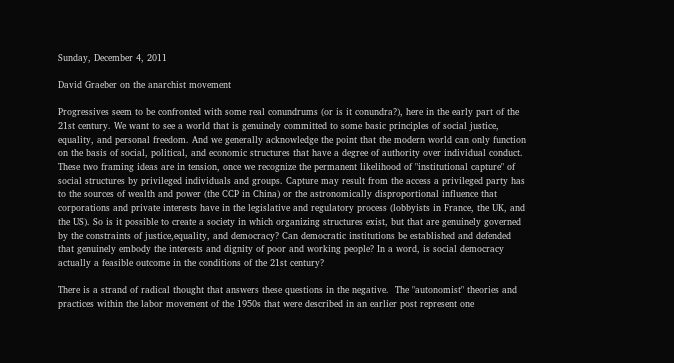Sunday, December 4, 2011

David Graeber on the anarchist movement

Progressives seem to be confronted with some real conundrums (or is it conundra?), here in the early part of the 21st century. We want to see a world that is genuinely committed to some basic principles of social justice, equality, and personal freedom. And we generally acknowledge the point that the modern world can only function on the basis of social, political, and economic structures that have a degree of authority over individual conduct. These two framing ideas are in tension, once we recognize the permanent likelihood of "institutional capture" of social structures by privileged individuals and groups. Capture may result from the access a privileged party has to the sources of wealth and power (the CCP in China) or the astronomically disproportional influence that corporations and private interests have in the legislative and regulatory process (lobbyists in France, the UK, and the US). So is it possible to create a society in which organizing structures exist, but that are genuinely governed by the constraints of justice,equality, and democracy? Can democratic institutions be established and defended that genuinely embody the interests and dignity of poor and working people? In a word, is social democracy actually a feasible outcome in the conditions of the 21st century?

There is a strand of radical thought that answers these questions in the negative.  The "autonomist" theories and practices within the labor movement of the 1950s that were described in an earlier post represent one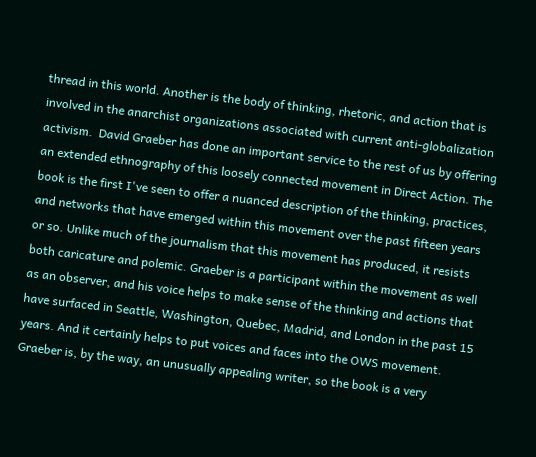thread in this world. Another is the body of thinking, rhetoric, and action that is involved in the anarchist organizations associated with current anti-globalization activism.  David Graeber has done an important service to the rest of us by offering an extended ethnography of this loosely connected movement in Direct Action. The book is the first I've seen to offer a nuanced description of the thinking, practices, and networks that have emerged within this movement over the past fifteen years or so. Unlike much of the journalism that this movement has produced, it resists both caricature and polemic. Graeber is a participant within the movement as well as an observer, and his voice helps to make sense of the thinking and actions that have surfaced in Seattle, Washington, Quebec, Madrid, and London in the past 15 years. And it certainly helps to put voices and faces into the OWS movement. Graeber is, by the way, an unusually appealing writer, so the book is a very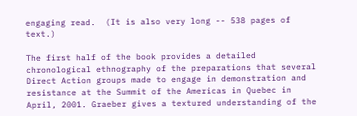engaging read.  (It is also very long -- 538 pages of text.)

The first half of the book provides a detailed chronological ethnography of the preparations that several Direct Action groups made to engage in demonstration and resistance at the Summit of the Americas in Quebec in April, 2001. Graeber gives a textured understanding of the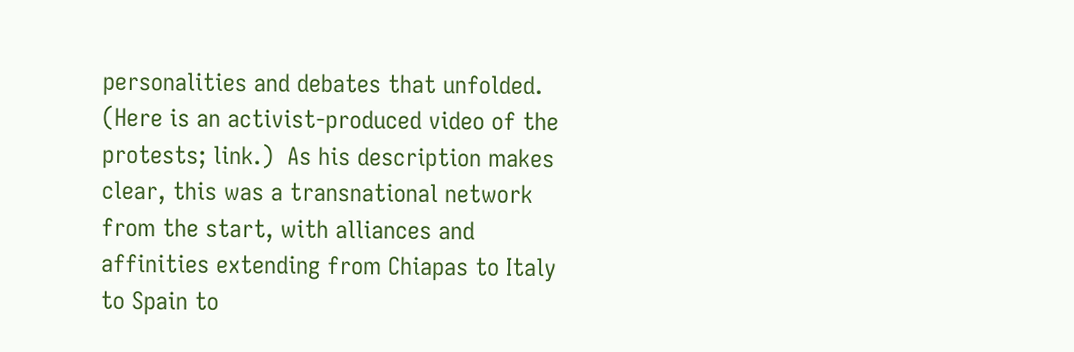personalities and debates that unfolded. (Here is an activist-produced video of the protests; link.)  As his description makes clear, this was a transnational network from the start, with alliances and affinities extending from Chiapas to Italy to Spain to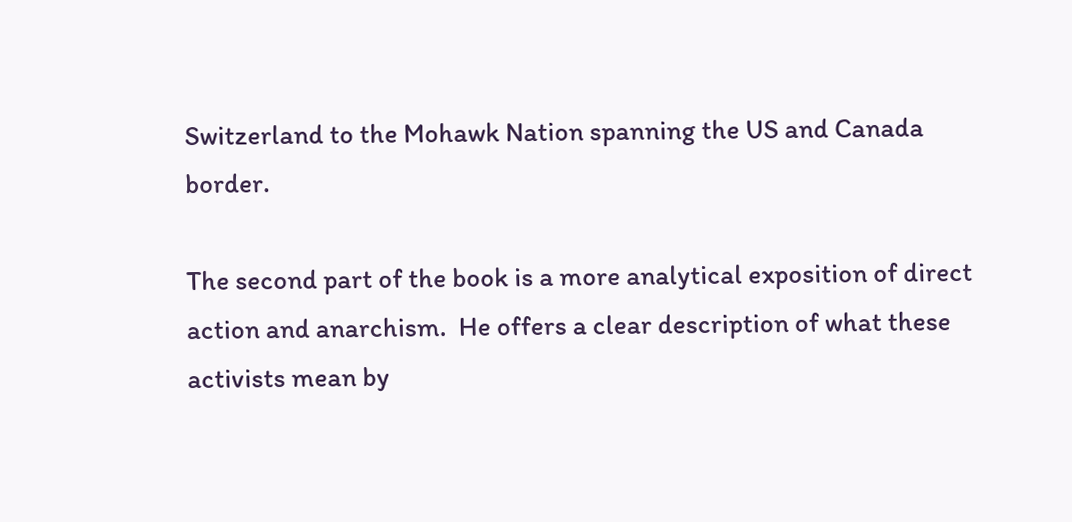Switzerland to the Mohawk Nation spanning the US and Canada border.

The second part of the book is a more analytical exposition of direct action and anarchism.  He offers a clear description of what these activists mean by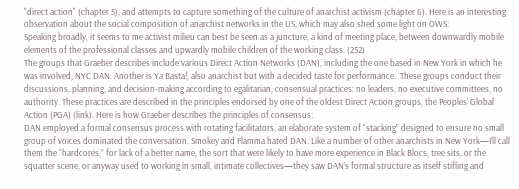"direct action" (chapter 5), and attempts to capture something of the culture of anarchist activism (chapter 6). Here is an interesting observation about the social composition of anarchist networks in the US, which may also shed some light on OWS:
Speaking broadly, it seems to me activist milieu can best be seen as a juncture, a kind of meeting place, between downwardly mobile elements of the professional classes and upwardly mobile children of the working class. (252)
The groups that Graeber describes include various Direct Action Networks (DAN), including the one based in New York in which he was involved, NYC DAN. Another is Ya Basta!, also anarchist but with a decided taste for performance.  These groups conduct their discussions, planning, and decision-making according to egalitarian, consensual practices: no leaders, no executive committees, no authority. These practices are described in the principles endorsed by one of the oldest Direct Action groups, the Peoples' Global Action (PGA) (link). Here is how Graeber describes the principles of consensus:
DAN employed a formal consensus process with rotating facilitators, an elaborate system of “stacking” designed to ensure no small group of voices dominated the conversation. Smokey and Flamma hated DAN. Like a number of other anarchists in New York—I’ll call them the “hardcores,” for lack of a better name, the sort that were likely to have more experience in Black Blocs, tree sits, or the squatter scene, or anyway used to working in small, intimate collectives—they saw DAN’s formal structure as itself stifling and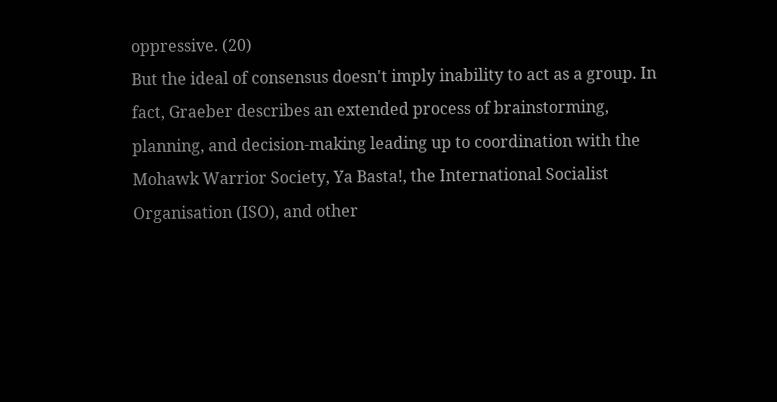oppressive. (20)
But the ideal of consensus doesn't imply inability to act as a group. In fact, Graeber describes an extended process of brainstorming, planning, and decision-making leading up to coordination with the Mohawk Warrior Society, Ya Basta!, the International Socialist Organisation (ISO), and other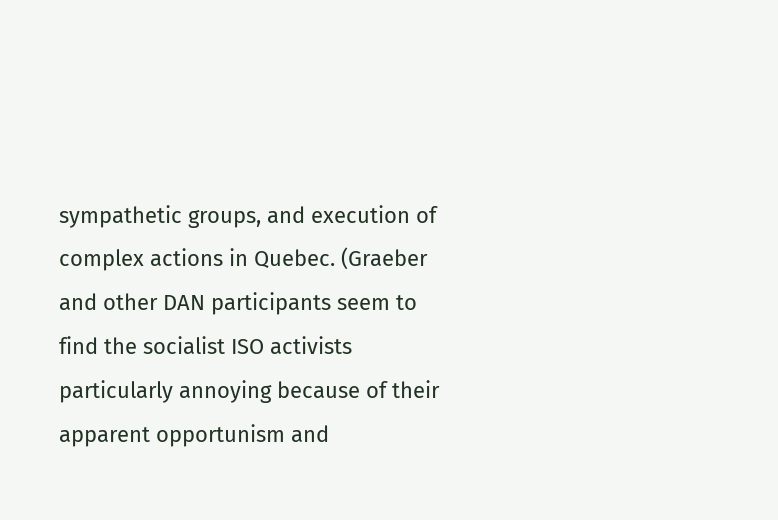sympathetic groups, and execution of complex actions in Quebec. (Graeber and other DAN participants seem to find the socialist ISO activists particularly annoying because of their apparent opportunism and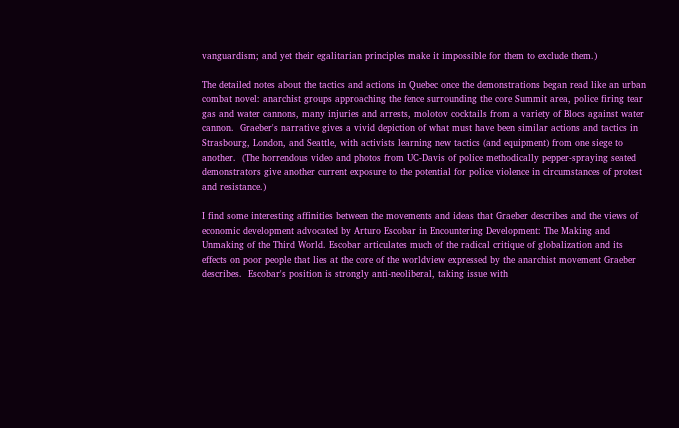vanguardism; and yet their egalitarian principles make it impossible for them to exclude them.)

The detailed notes about the tactics and actions in Quebec once the demonstrations began read like an urban combat novel: anarchist groups approaching the fence surrounding the core Summit area, police firing tear gas and water cannons, many injuries and arrests, molotov cocktails from a variety of Blocs against water cannon.  Graeber's narrative gives a vivid depiction of what must have been similar actions and tactics in Strasbourg, London, and Seattle, with activists learning new tactics (and equipment) from one siege to another.  (The horrendous video and photos from UC-Davis of police methodically pepper-spraying seated demonstrators give another current exposure to the potential for police violence in circumstances of protest and resistance.)

I find some interesting affinities between the movements and ideas that Graeber describes and the views of economic development advocated by Arturo Escobar in Encountering Development: The Making and Unmaking of the Third World. Escobar articulates much of the radical critique of globalization and its effects on poor people that lies at the core of the worldview expressed by the anarchist movement Graeber describes.  Escobar's position is strongly anti-neoliberal, taking issue with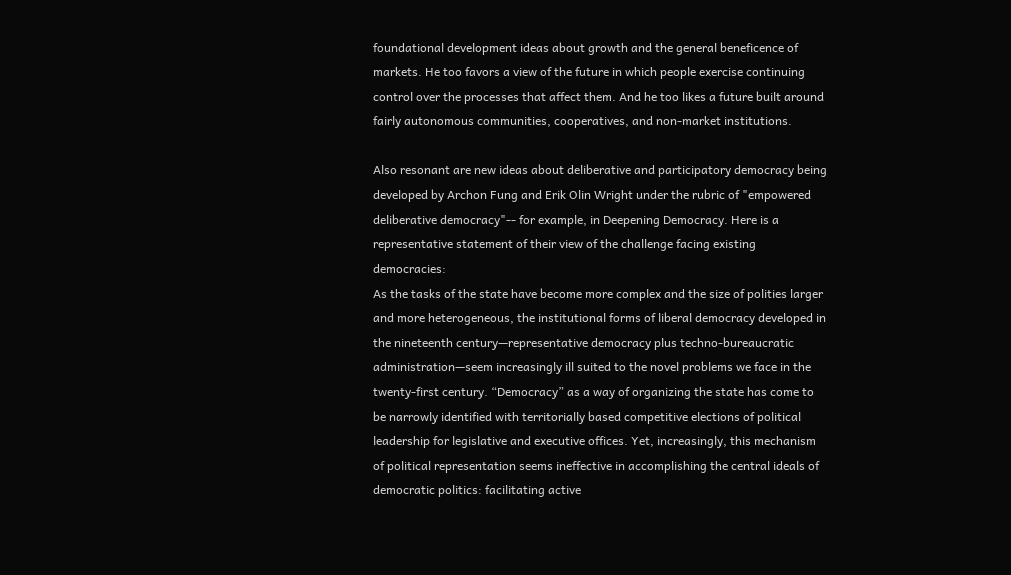foundational development ideas about growth and the general beneficence of markets. He too favors a view of the future in which people exercise continuing control over the processes that affect them. And he too likes a future built around fairly autonomous communities, cooperatives, and non-market institutions.

Also resonant are new ideas about deliberative and participatory democracy being developed by Archon Fung and Erik Olin Wright under the rubric of "empowered deliberative democracy"-- for example, in Deepening Democracy. Here is a representative statement of their view of the challenge facing existing democracies:
As the tasks of the state have become more complex and the size of polities larger and more heterogeneous, the institutional forms of liberal democracy developed in the nineteenth century—representative democracy plus techno-bureaucratic administration—seem increasingly ill suited to the novel problems we face in the twenty-first century. “Democracy” as a way of organizing the state has come to be narrowly identified with territorially based competitive elections of political leadership for legislative and executive offices. Yet, increasingly, this mechanism of political representation seems ineffective in accomplishing the central ideals of democratic politics: facilitating active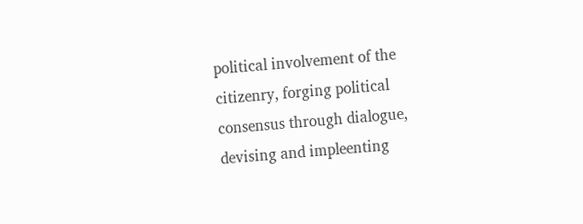political involvement of the citizenry, forging political consensus through dialogue, devising and impleenting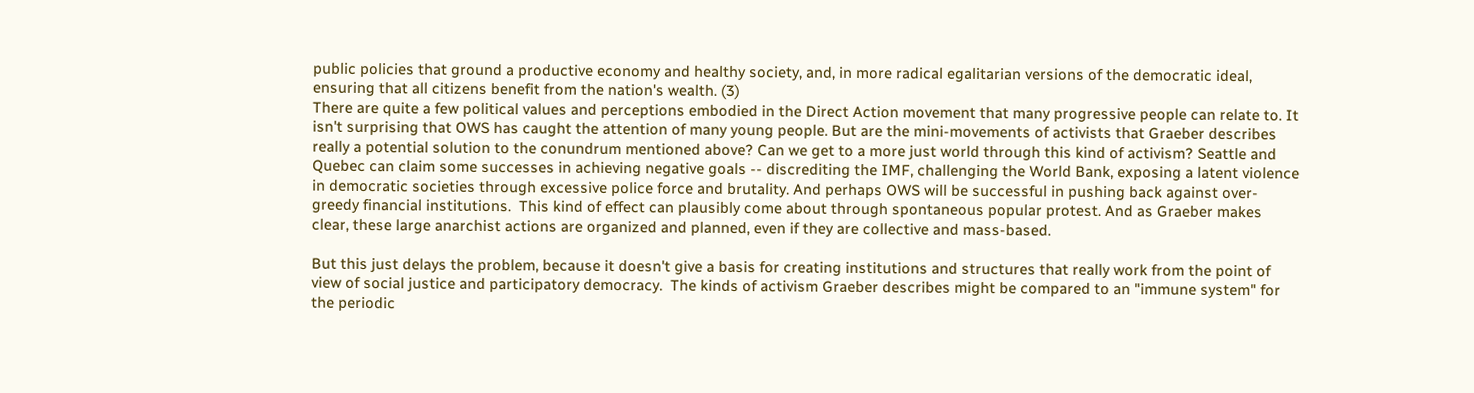public policies that ground a productive economy and healthy society, and, in more radical egalitarian versions of the democratic ideal, ensuring that all citizens benefit from the nation's wealth. (3)
There are quite a few political values and perceptions embodied in the Direct Action movement that many progressive people can relate to. It isn't surprising that OWS has caught the attention of many young people. But are the mini-movements of activists that Graeber describes really a potential solution to the conundrum mentioned above? Can we get to a more just world through this kind of activism? Seattle and Quebec can claim some successes in achieving negative goals -- discrediting the IMF, challenging the World Bank, exposing a latent violence in democratic societies through excessive police force and brutality. And perhaps OWS will be successful in pushing back against over-greedy financial institutions.  This kind of effect can plausibly come about through spontaneous popular protest. And as Graeber makes clear, these large anarchist actions are organized and planned, even if they are collective and mass-based.

But this just delays the problem, because it doesn't give a basis for creating institutions and structures that really work from the point of view of social justice and participatory democracy.  The kinds of activism Graeber describes might be compared to an "immune system" for the periodic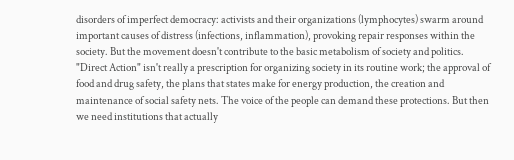disorders of imperfect democracy: activists and their organizations (lymphocytes) swarm around important causes of distress (infections, inflammation), provoking repair responses within the society. But the movement doesn't contribute to the basic metabolism of society and politics. "Direct Action" isn't really a prescription for organizing society in its routine work; the approval of food and drug safety, the plans that states make for energy production, the creation and maintenance of social safety nets. The voice of the people can demand these protections. But then we need institutions that actually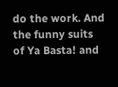do the work. And the funny suits of Ya Basta! and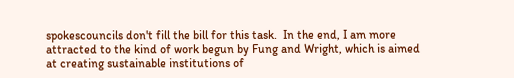spokescouncils don't fill the bill for this task.  In the end, I am more attracted to the kind of work begun by Fung and Wright, which is aimed at creating sustainable institutions of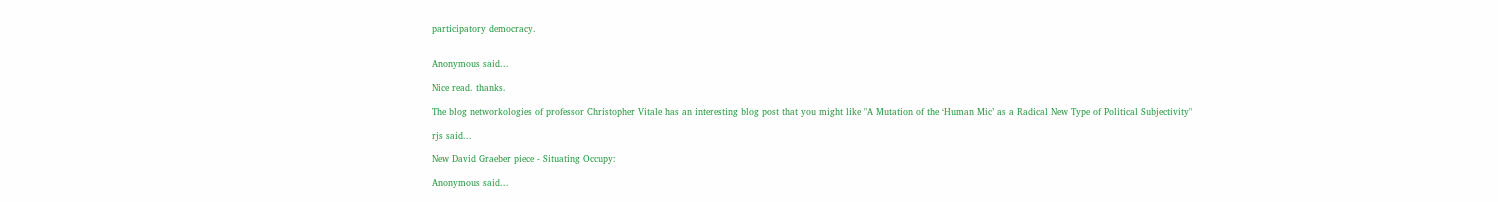participatory democracy.


Anonymous said...

Nice read. thanks.

The blog networkologies of professor Christopher Vitale has an interesting blog post that you might like "A Mutation of the ‘Human Mic’ as a Radical New Type of Political Subjectivity"

rjs said...

New David Graeber piece - Situating Occupy:

Anonymous said...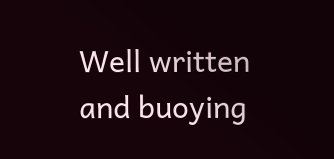Well written and buoying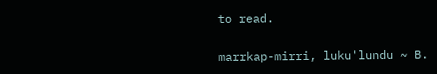to read.

marrkap-mirri, luku'lundu ~ B.